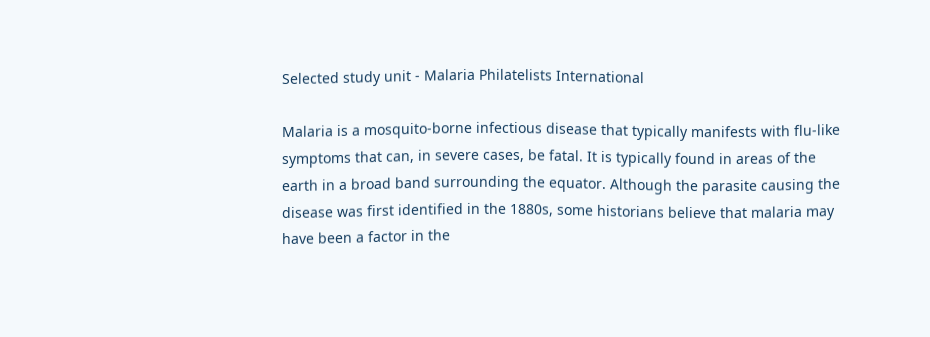Selected study unit - Malaria Philatelists International

Malaria is a mosquito-borne infectious disease that typically manifests with flu-like symptoms that can, in severe cases, be fatal. It is typically found in areas of the earth in a broad band surrounding the equator. Although the parasite causing the disease was first identified in the 1880s, some historians believe that malaria may have been a factor in the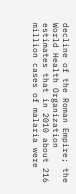decline of the Roman Empire; the World Health Organization estimates that in 2010 about 216 million cases of malaria were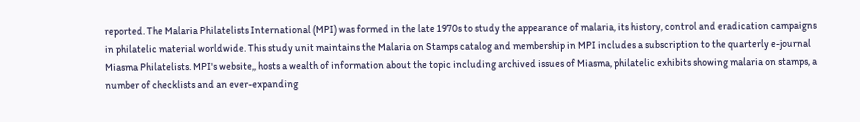reported. The Malaria Philatelists International (MPI) was formed in the late 1970s to study the appearance of malaria, its history, control and eradication campaigns in philatelic material worldwide. This study unit maintains the Malaria on Stamps catalog and membership in MPI includes a subscription to the quarterly e-journal Miasma Philatelists. MPI's website,, hosts a wealth of information about the topic including archived issues of Miasma, philatelic exhibits showing malaria on stamps, a number of checklists and an ever-expanding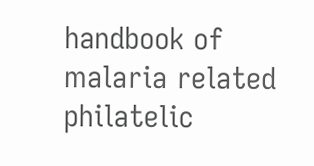handbook of malaria related philatelic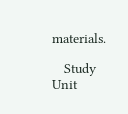materials.

   Study Unit